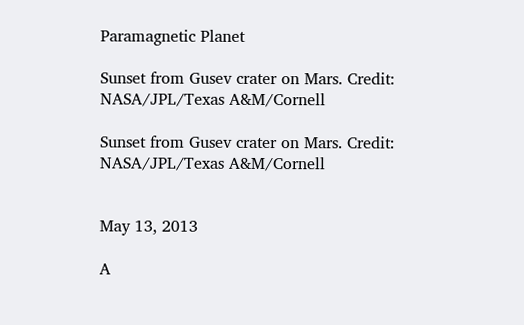Paramagnetic Planet

Sunset from Gusev crater on Mars. Credit: NASA/JPL/Texas A&M/Cornell

Sunset from Gusev crater on Mars. Credit: NASA/JPL/Texas A&M/Cornell


May 13, 2013

A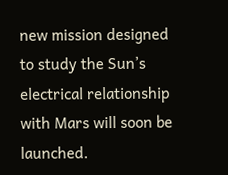new mission designed to study the Sun’s electrical relationship with Mars will soon be launched.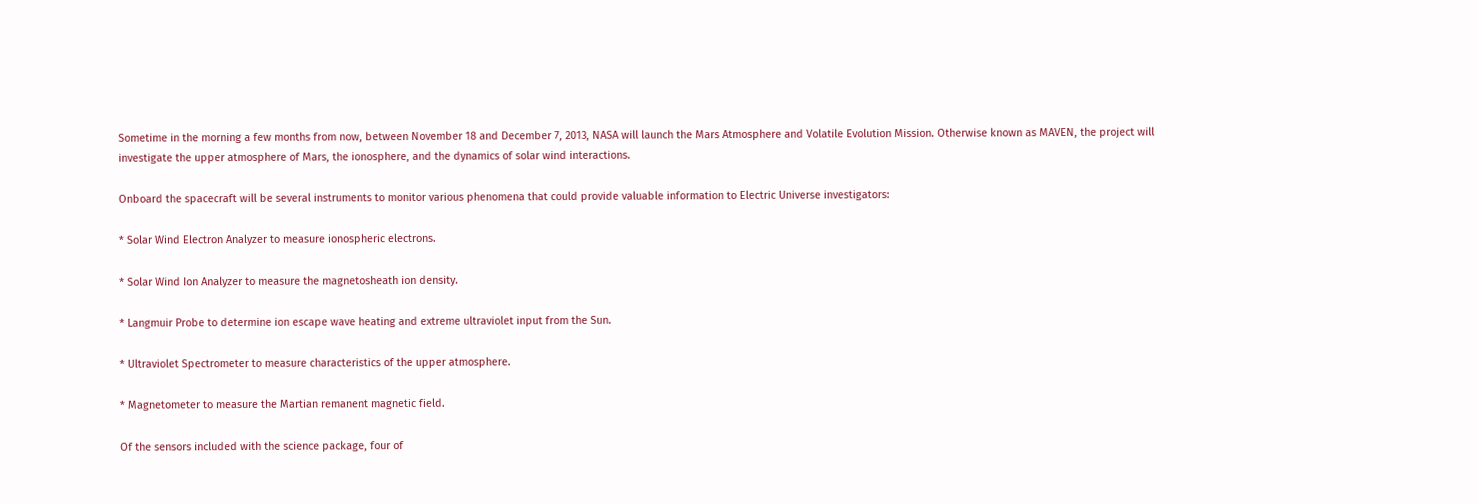Sometime in the morning a few months from now, between November 18 and December 7, 2013, NASA will launch the Mars Atmosphere and Volatile Evolution Mission. Otherwise known as MAVEN, the project will investigate the upper atmosphere of Mars, the ionosphere, and the dynamics of solar wind interactions.

Onboard the spacecraft will be several instruments to monitor various phenomena that could provide valuable information to Electric Universe investigators:

* Solar Wind Electron Analyzer to measure ionospheric electrons.

* Solar Wind Ion Analyzer to measure the magnetosheath ion density.

* Langmuir Probe to determine ion escape wave heating and extreme ultraviolet input from the Sun.

* Ultraviolet Spectrometer to measure characteristics of the upper atmosphere.

* Magnetometer to measure the Martian remanent magnetic field.

Of the sensors included with the science package, four of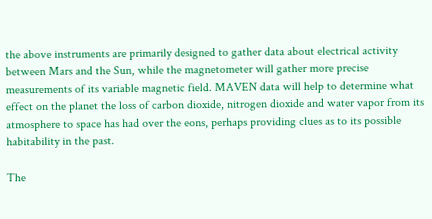the above instruments are primarily designed to gather data about electrical activity between Mars and the Sun, while the magnetometer will gather more precise measurements of its variable magnetic field. MAVEN data will help to determine what effect on the planet the loss of carbon dioxide, nitrogen dioxide and water vapor from its atmosphere to space has had over the eons, perhaps providing clues as to its possible habitability in the past.

The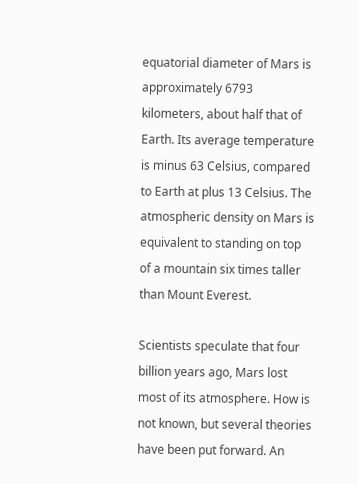equatorial diameter of Mars is approximately 6793 kilometers, about half that of Earth. Its average temperature is minus 63 Celsius, compared to Earth at plus 13 Celsius. The atmospheric density on Mars is equivalent to standing on top of a mountain six times taller than Mount Everest.

Scientists speculate that four billion years ago, Mars lost most of its atmosphere. How is not known, but several theories have been put forward. An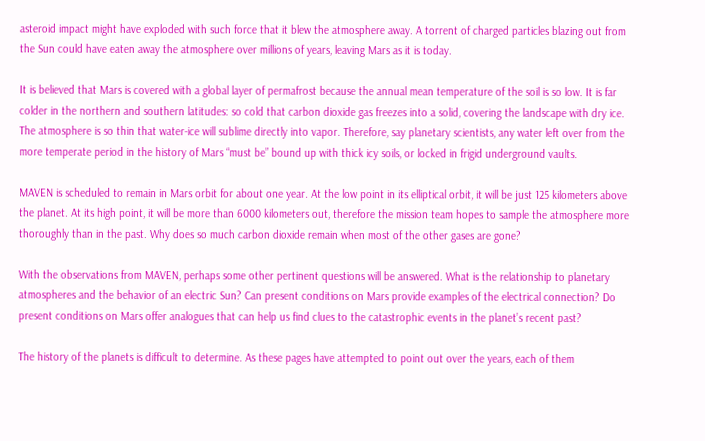asteroid impact might have exploded with such force that it blew the atmosphere away. A torrent of charged particles blazing out from the Sun could have eaten away the atmosphere over millions of years, leaving Mars as it is today.

It is believed that Mars is covered with a global layer of permafrost because the annual mean temperature of the soil is so low. It is far colder in the northern and southern latitudes: so cold that carbon dioxide gas freezes into a solid, covering the landscape with dry ice. The atmosphere is so thin that water-ice will sublime directly into vapor. Therefore, say planetary scientists, any water left over from the more temperate period in the history of Mars “must be” bound up with thick icy soils, or locked in frigid underground vaults.

MAVEN is scheduled to remain in Mars orbit for about one year. At the low point in its elliptical orbit, it will be just 125 kilometers above the planet. At its high point, it will be more than 6000 kilometers out, therefore the mission team hopes to sample the atmosphere more thoroughly than in the past. Why does so much carbon dioxide remain when most of the other gases are gone?

With the observations from MAVEN, perhaps some other pertinent questions will be answered. What is the relationship to planetary atmospheres and the behavior of an electric Sun? Can present conditions on Mars provide examples of the electrical connection? Do present conditions on Mars offer analogues that can help us find clues to the catastrophic events in the planet’s recent past?

The history of the planets is difficult to determine. As these pages have attempted to point out over the years, each of them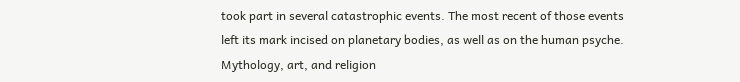took part in several catastrophic events. The most recent of those events left its mark incised on planetary bodies, as well as on the human psyche. Mythology, art, and religion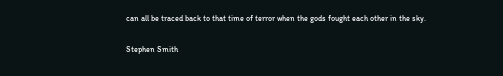can all be traced back to that time of terror when the gods fought each other in the sky.

Stephen Smith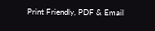Print Friendly, PDF & Email